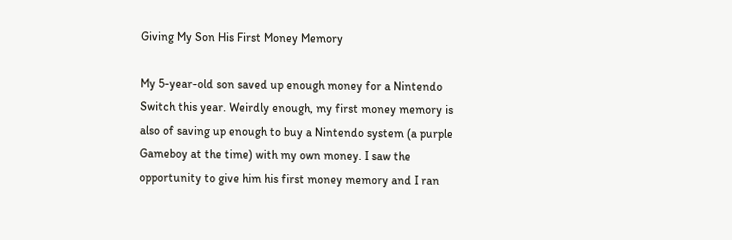Giving My Son His First Money Memory

My 5-year-old son saved up enough money for a Nintendo Switch this year. Weirdly enough, my first money memory is also of saving up enough to buy a Nintendo system (a purple Gameboy at the time) with my own money. I saw the opportunity to give him his first money memory and I ran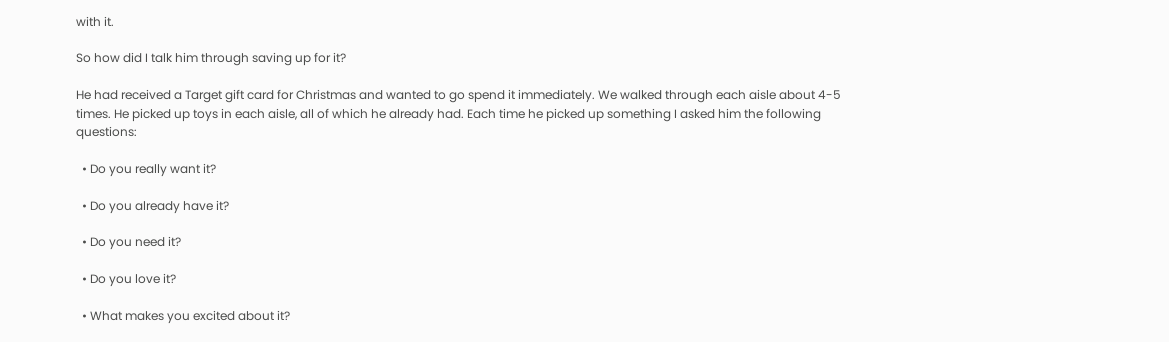with it.

So how did I talk him through saving up for it?

He had received a Target gift card for Christmas and wanted to go spend it immediately. We walked through each aisle about 4-5 times. He picked up toys in each aisle, all of which he already had. Each time he picked up something I asked him the following questions:

  • Do you really want it?

  • Do you already have it?

  • Do you need it?

  • Do you love it?

  • What makes you excited about it?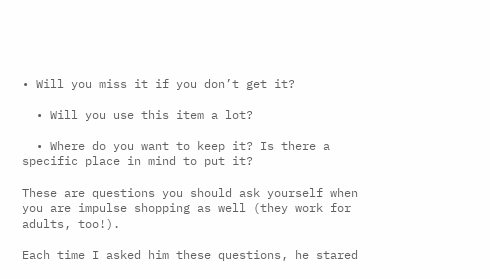• Will you miss it if you don’t get it?

  • Will you use this item a lot?

  • Where do you want to keep it? Is there a specific place in mind to put it?

These are questions you should ask yourself when you are impulse shopping as well (they work for adults, too!).

Each time I asked him these questions, he stared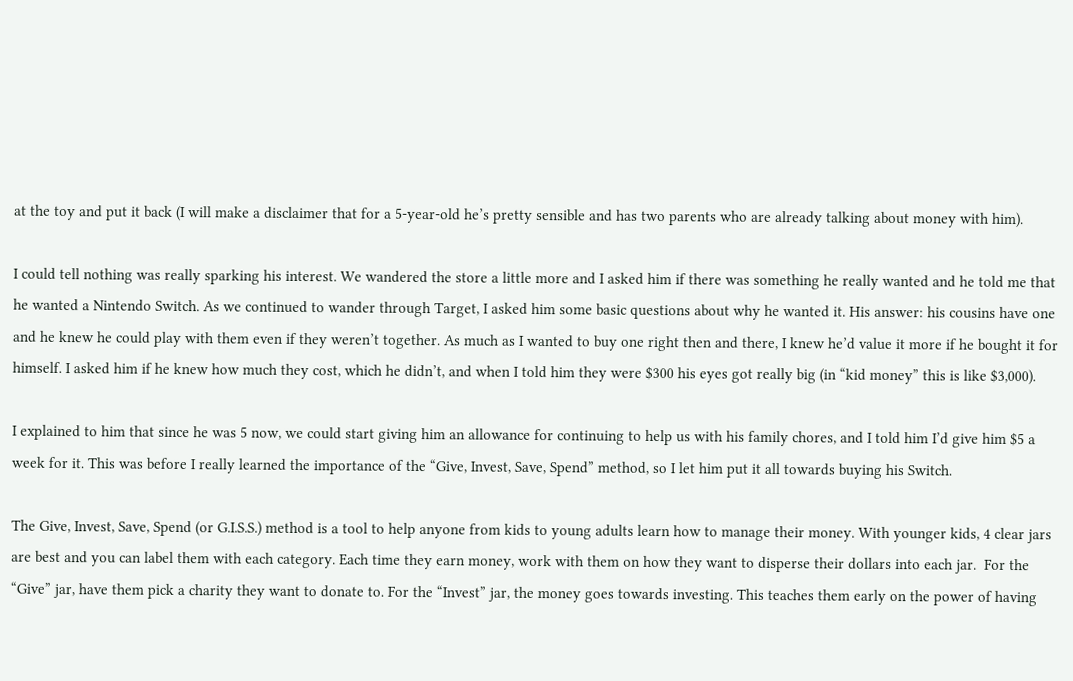at the toy and put it back (I will make a disclaimer that for a 5-year-old he’s pretty sensible and has two parents who are already talking about money with him).

I could tell nothing was really sparking his interest. We wandered the store a little more and I asked him if there was something he really wanted and he told me that he wanted a Nintendo Switch. As we continued to wander through Target, I asked him some basic questions about why he wanted it. His answer: his cousins have one and he knew he could play with them even if they weren’t together. As much as I wanted to buy one right then and there, I knew he’d value it more if he bought it for himself. I asked him if he knew how much they cost, which he didn’t, and when I told him they were $300 his eyes got really big (in “kid money” this is like $3,000).

I explained to him that since he was 5 now, we could start giving him an allowance for continuing to help us with his family chores, and I told him I’d give him $5 a week for it. This was before I really learned the importance of the “Give, Invest, Save, Spend” method, so I let him put it all towards buying his Switch.

The Give, Invest, Save, Spend (or G.I.S.S.) method is a tool to help anyone from kids to young adults learn how to manage their money. With younger kids, 4 clear jars are best and you can label them with each category. Each time they earn money, work with them on how they want to disperse their dollars into each jar.  For the “Give” jar, have them pick a charity they want to donate to. For the “Invest” jar, the money goes towards investing. This teaches them early on the power of having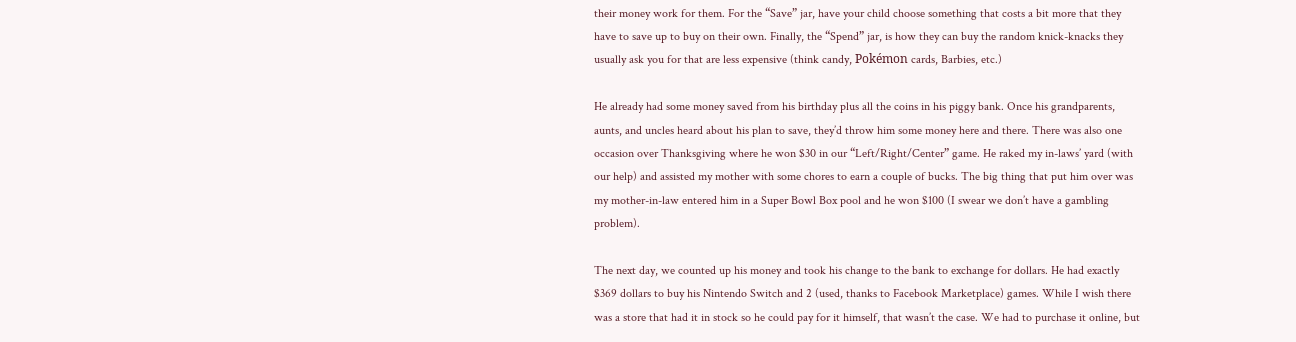their money work for them. For the “Save” jar, have your child choose something that costs a bit more that they have to save up to buy on their own. Finally, the “Spend” jar, is how they can buy the random knick-knacks they usually ask you for that are less expensive (think candy, Pokémon cards, Barbies, etc.)

He already had some money saved from his birthday plus all the coins in his piggy bank. Once his grandparents, aunts, and uncles heard about his plan to save, they’d throw him some money here and there. There was also one occasion over Thanksgiving where he won $30 in our “Left/Right/Center” game. He raked my in-laws’ yard (with our help) and assisted my mother with some chores to earn a couple of bucks. The big thing that put him over was my mother-in-law entered him in a Super Bowl Box pool and he won $100 (I swear we don’t have a gambling problem).

The next day, we counted up his money and took his change to the bank to exchange for dollars. He had exactly $369 dollars to buy his Nintendo Switch and 2 (used, thanks to Facebook Marketplace) games. While I wish there was a store that had it in stock so he could pay for it himself, that wasn’t the case. We had to purchase it online, but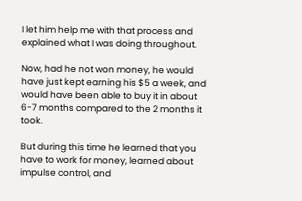I let him help me with that process and explained what I was doing throughout.

Now, had he not won money, he would have just kept earning his $5 a week, and would have been able to buy it in about 6-7 months compared to the 2 months it took.

But during this time he learned that you have to work for money, learned about impulse control, and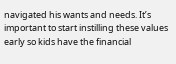navigated his wants and needs. It’s important to start instilling these values early so kids have the financial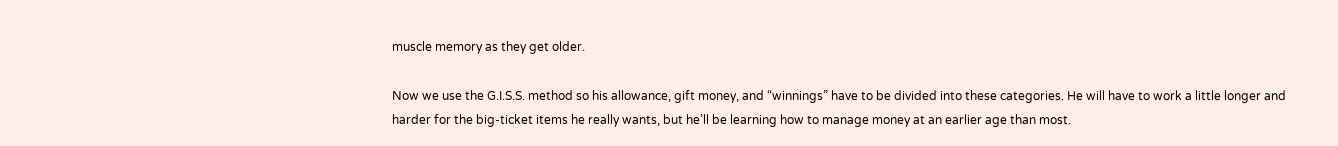muscle memory as they get older.

Now we use the G.I.S.S. method so his allowance, gift money, and “winnings” have to be divided into these categories. He will have to work a little longer and harder for the big-ticket items he really wants, but he’ll be learning how to manage money at an earlier age than most.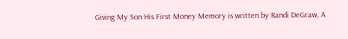Giving My Son His First Money Memory is written by Randi DeGraw, A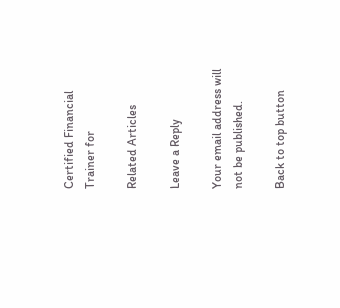Certified Financial Trainer for

Related Articles

Leave a Reply

Your email address will not be published.

Back to top button